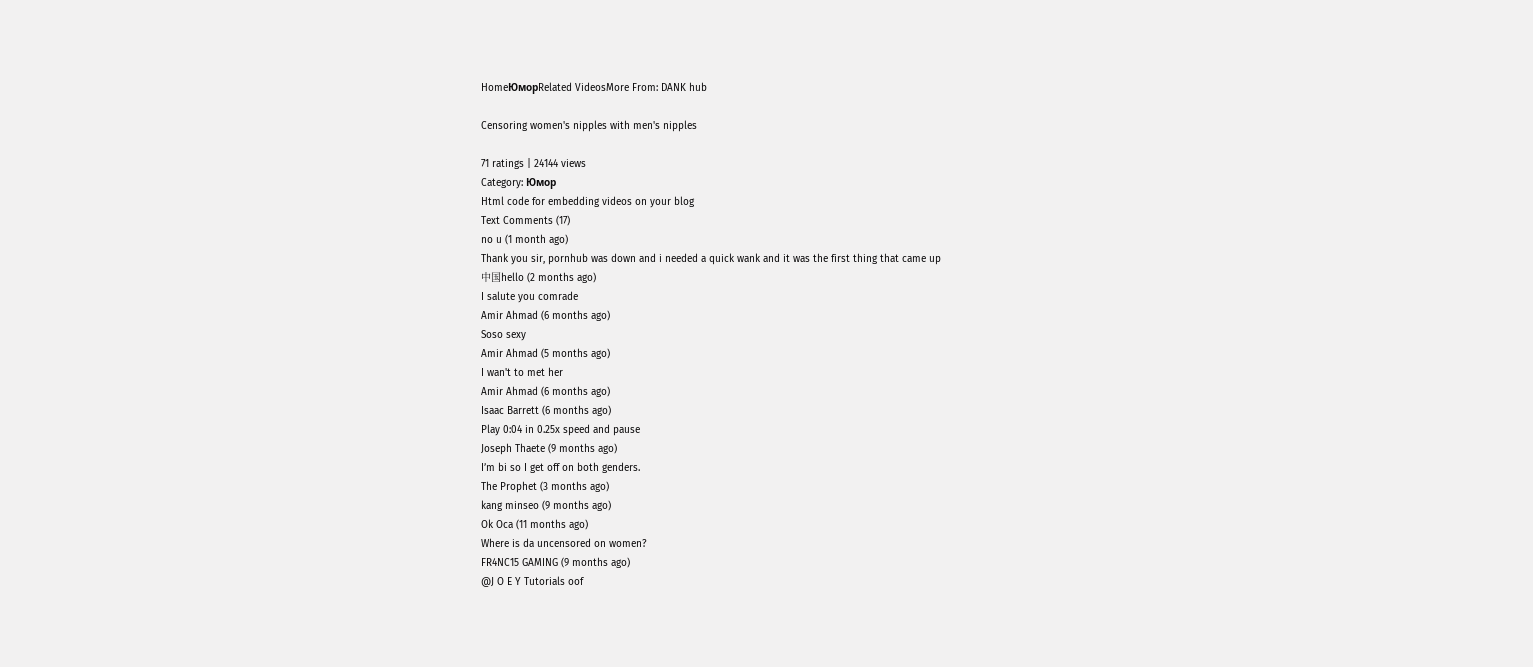HomeЮморRelated VideosMore From: DANK hub

Censoring women's nipples with men's nipples

71 ratings | 24144 views
Category: Юмор
Html code for embedding videos on your blog
Text Comments (17)
no u (1 month ago)
Thank you sir, pornhub was down and i needed a quick wank and it was the first thing that came up
中国hello (2 months ago)
I salute you comrade
Amir Ahmad (6 months ago)
Soso sexy
Amir Ahmad (5 months ago)
I wan't to met her
Amir Ahmad (6 months ago)
Isaac Barrett (6 months ago)
Play 0:04 in 0.25x speed and pause
Joseph Thaete (9 months ago)
I’m bi so I get off on both genders.
The Prophet (3 months ago)
kang minseo (9 months ago)
Ok Oca (11 months ago)
Where is da uncensored on women?
FR4NC15 GAMING (9 months ago)
@J O E Y Tutorials oof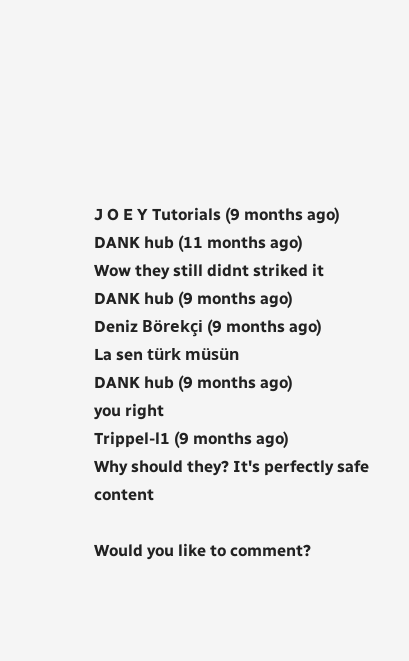J O E Y Tutorials (9 months ago)
DANK hub (11 months ago)
Wow they still didnt striked it
DANK hub (9 months ago)
Deniz Börekçi (9 months ago)
La sen türk müsün
DANK hub (9 months ago)
you right
Trippel-l1 (9 months ago)
Why should they? It's perfectly safe content

Would you like to comment?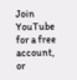Join YouTube for a free account, or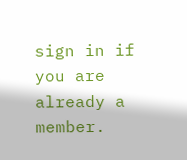sign in if you are already a member.